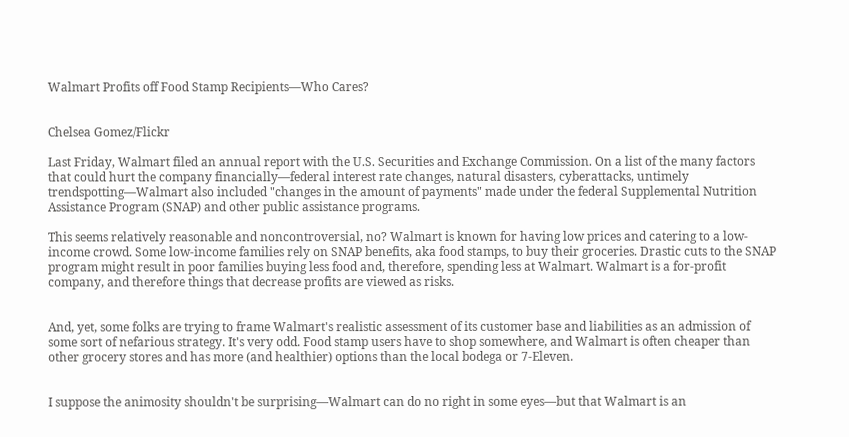Walmart Profits off Food Stamp Recipients—Who Cares?


Chelsea Gomez/Flickr

Last Friday, Walmart filed an annual report with the U.S. Securities and Exchange Commission. On a list of the many factors that could hurt the company financially—federal interest rate changes, natural disasters, cyberattacks, untimely trendspotting—Walmart also included "changes in the amount of payments" made under the federal Supplemental Nutrition Assistance Program (SNAP) and other public assistance programs.

This seems relatively reasonable and noncontroversial, no? Walmart is known for having low prices and catering to a low-income crowd. Some low-income families rely on SNAP benefits, aka food stamps, to buy their groceries. Drastic cuts to the SNAP program might result in poor families buying less food and, therefore, spending less at Walmart. Walmart is a for-profit company, and therefore things that decrease profits are viewed as risks.


And, yet, some folks are trying to frame Walmart's realistic assessment of its customer base and liabilities as an admission of some sort of nefarious strategy. It's very odd. Food stamp users have to shop somewhere, and Walmart is often cheaper than other grocery stores and has more (and healthier) options than the local bodega or 7-Eleven.


I suppose the animosity shouldn't be surprising—Walmart can do no right in some eyes—but that Walmart is an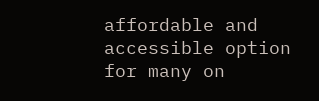affordable and accessible option for many on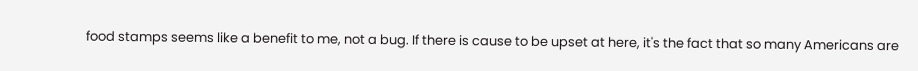food stamps seems like a benefit to me, not a bug. If there is cause to be upset at here, it's the fact that so many Americans are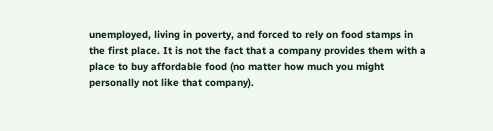unemployed, living in poverty, and forced to rely on food stamps in the first place. It is not the fact that a company provides them with a place to buy affordable food (no matter how much you might personally not like that company).